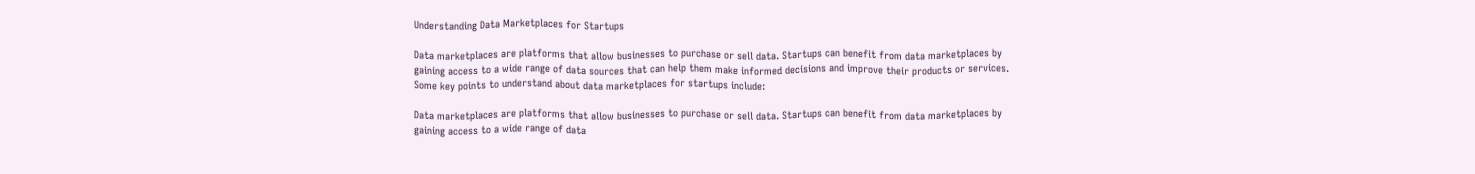Understanding Data Marketplaces for Startups

Data marketplaces are platforms that allow businesses to purchase or sell data. Startups can benefit from data marketplaces by gaining access to a wide range of data sources that can help them make informed decisions and improve their products or services. Some key points to understand about data marketplaces for startups include:

Data marketplaces are platforms that allow businesses to purchase or sell data. Startups can benefit from data marketplaces by gaining access to a wide range of data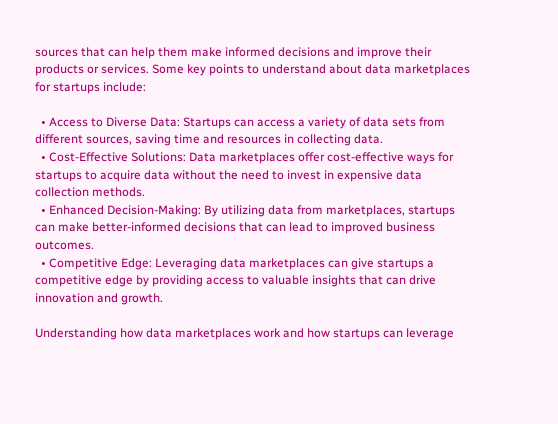sources that can help them make informed decisions and improve their products or services. Some key points to understand about data marketplaces for startups include:

  • Access to Diverse Data: Startups can access a variety of data sets from different sources, saving time and resources in collecting data.
  • Cost-Effective Solutions: Data marketplaces offer cost-effective ways for startups to acquire data without the need to invest in expensive data collection methods.
  • Enhanced Decision-Making: By utilizing data from marketplaces, startups can make better-informed decisions that can lead to improved business outcomes.
  • Competitive Edge: Leveraging data marketplaces can give startups a competitive edge by providing access to valuable insights that can drive innovation and growth.

Understanding how data marketplaces work and how startups can leverage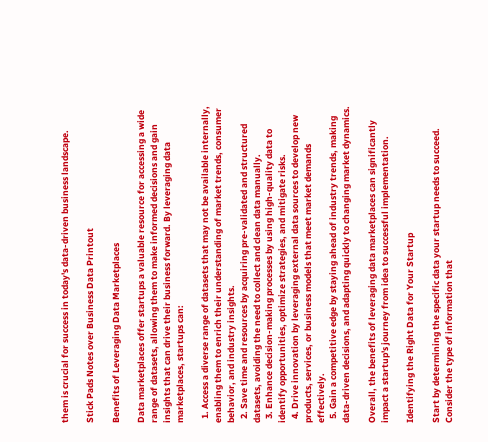them is crucial for success in today's data-driven business landscape.

Stick Pads Notes over Business Data Printout

Benefits of Leveraging Data Marketplaces

Data marketplaces offer startups a valuable resource for accessing a wide range of datasets, allowing them to make informed decisions and gain insights that can drive their business forward. By leveraging data marketplaces, startups can:

  1. Access a diverse range of datasets that may not be available internally, enabling them to enrich their understanding of market trends, consumer behavior, and industry insights.
  2. Save time and resources by acquiring pre-validated and structured datasets, avoiding the need to collect and clean data manually.
  3. Enhance decision-making processes by using high-quality data to identify opportunities, optimize strategies, and mitigate risks.
  4. Drive innovation by leveraging external data sources to develop new products, services, or business models that meet market demands effectively.
  5. Gain a competitive edge by staying ahead of industry trends, making data-driven decisions, and adapting quickly to changing market dynamics.

Overall, the benefits of leveraging data marketplaces can significantly impact a startup's journey from idea to successful implementation.

Identifying the Right Data for Your Startup

Start by determining the specific data your startup needs to succeed. Consider the type of information that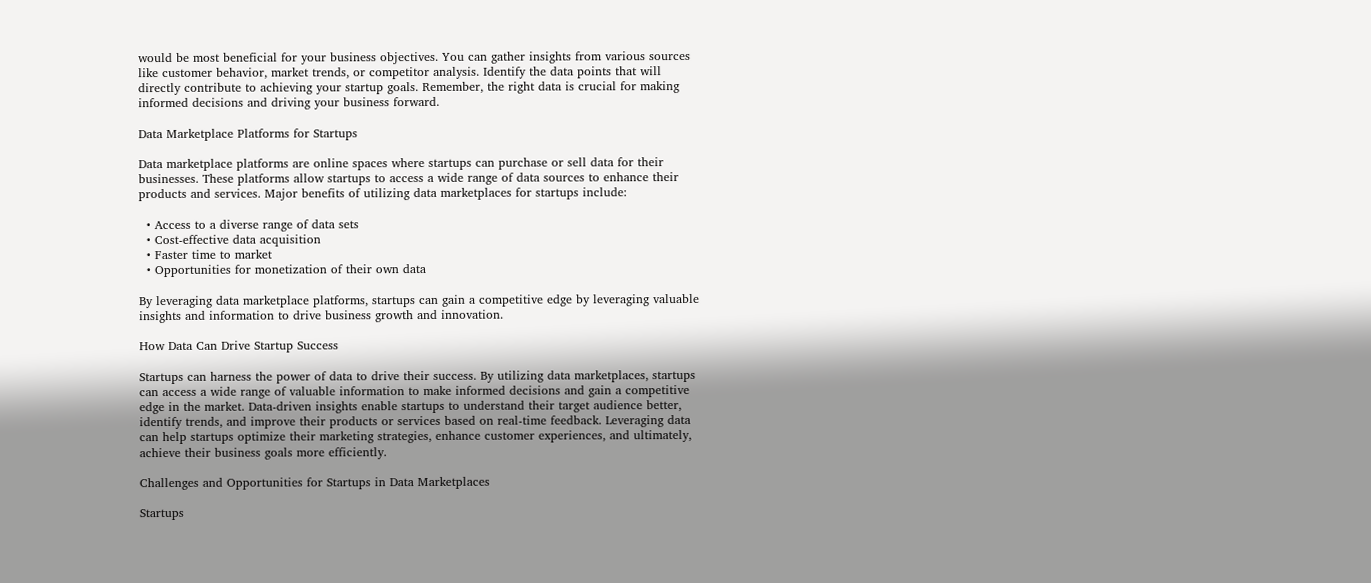would be most beneficial for your business objectives. You can gather insights from various sources like customer behavior, market trends, or competitor analysis. Identify the data points that will directly contribute to achieving your startup goals. Remember, the right data is crucial for making informed decisions and driving your business forward.

Data Marketplace Platforms for Startups

Data marketplace platforms are online spaces where startups can purchase or sell data for their businesses. These platforms allow startups to access a wide range of data sources to enhance their products and services. Major benefits of utilizing data marketplaces for startups include:

  • Access to a diverse range of data sets
  • Cost-effective data acquisition
  • Faster time to market
  • Opportunities for monetization of their own data

By leveraging data marketplace platforms, startups can gain a competitive edge by leveraging valuable insights and information to drive business growth and innovation.

How Data Can Drive Startup Success

Startups can harness the power of data to drive their success. By utilizing data marketplaces, startups can access a wide range of valuable information to make informed decisions and gain a competitive edge in the market. Data-driven insights enable startups to understand their target audience better, identify trends, and improve their products or services based on real-time feedback. Leveraging data can help startups optimize their marketing strategies, enhance customer experiences, and ultimately, achieve their business goals more efficiently.

Challenges and Opportunities for Startups in Data Marketplaces

Startups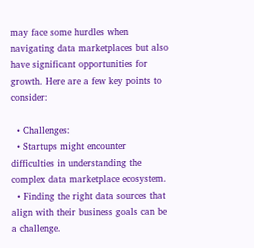may face some hurdles when navigating data marketplaces but also have significant opportunities for growth. Here are a few key points to consider:

  • Challenges:
  • Startups might encounter difficulties in understanding the complex data marketplace ecosystem.
  • Finding the right data sources that align with their business goals can be a challenge.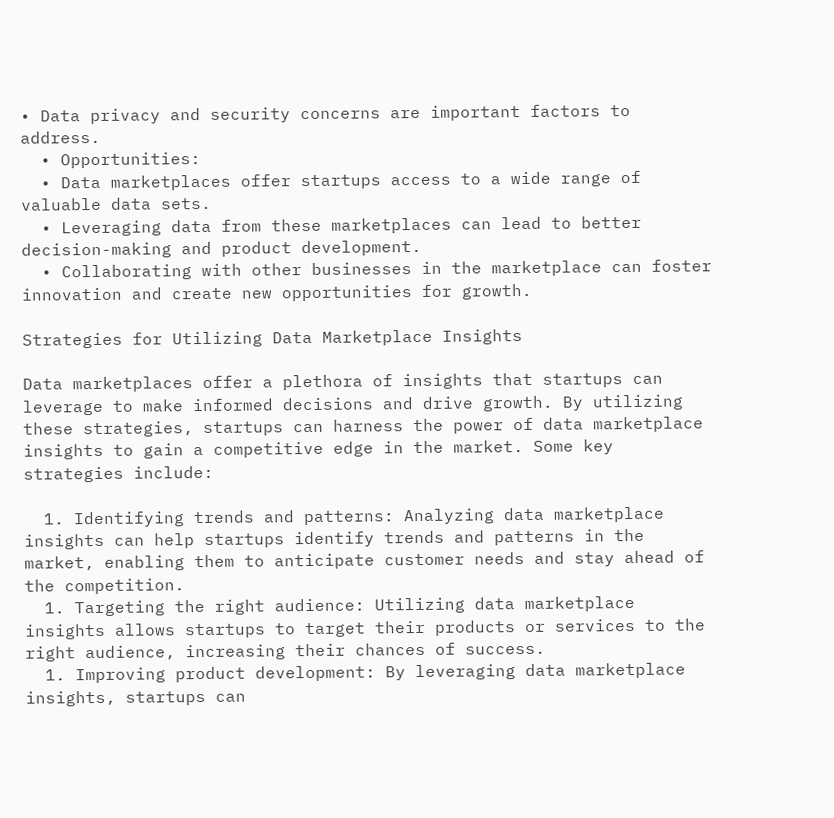• Data privacy and security concerns are important factors to address.
  • Opportunities:
  • Data marketplaces offer startups access to a wide range of valuable data sets.
  • Leveraging data from these marketplaces can lead to better decision-making and product development.
  • Collaborating with other businesses in the marketplace can foster innovation and create new opportunities for growth.

Strategies for Utilizing Data Marketplace Insights

Data marketplaces offer a plethora of insights that startups can leverage to make informed decisions and drive growth. By utilizing these strategies, startups can harness the power of data marketplace insights to gain a competitive edge in the market. Some key strategies include:

  1. Identifying trends and patterns: Analyzing data marketplace insights can help startups identify trends and patterns in the market, enabling them to anticipate customer needs and stay ahead of the competition.
  1. Targeting the right audience: Utilizing data marketplace insights allows startups to target their products or services to the right audience, increasing their chances of success.
  1. Improving product development: By leveraging data marketplace insights, startups can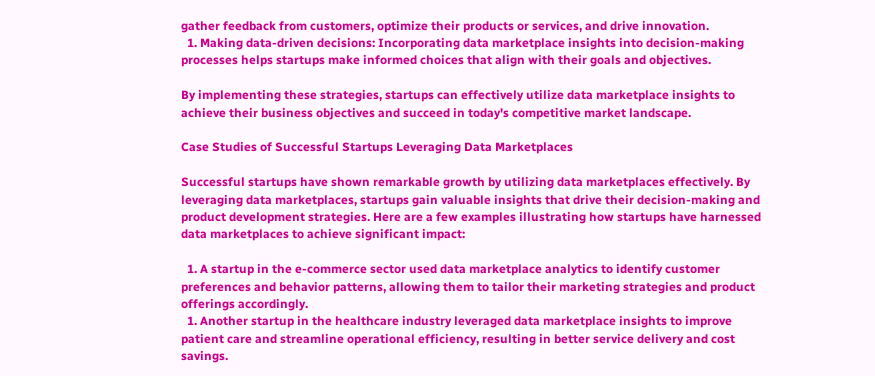gather feedback from customers, optimize their products or services, and drive innovation.
  1. Making data-driven decisions: Incorporating data marketplace insights into decision-making processes helps startups make informed choices that align with their goals and objectives.

By implementing these strategies, startups can effectively utilize data marketplace insights to achieve their business objectives and succeed in today's competitive market landscape.

Case Studies of Successful Startups Leveraging Data Marketplaces

Successful startups have shown remarkable growth by utilizing data marketplaces effectively. By leveraging data marketplaces, startups gain valuable insights that drive their decision-making and product development strategies. Here are a few examples illustrating how startups have harnessed data marketplaces to achieve significant impact:

  1. A startup in the e-commerce sector used data marketplace analytics to identify customer preferences and behavior patterns, allowing them to tailor their marketing strategies and product offerings accordingly.
  1. Another startup in the healthcare industry leveraged data marketplace insights to improve patient care and streamline operational efficiency, resulting in better service delivery and cost savings.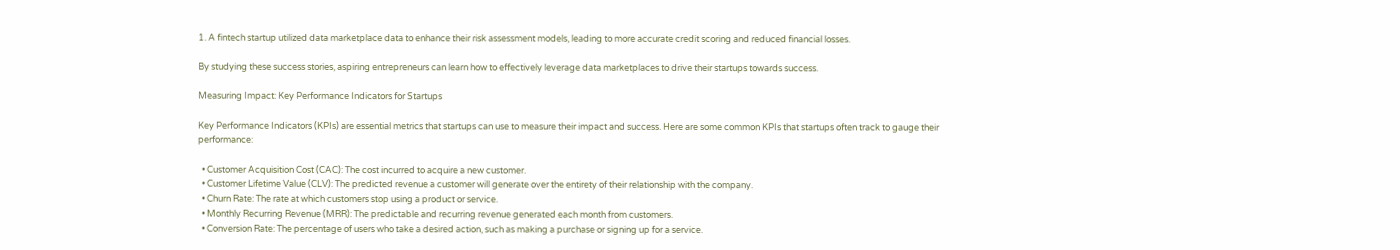1. A fintech startup utilized data marketplace data to enhance their risk assessment models, leading to more accurate credit scoring and reduced financial losses.

By studying these success stories, aspiring entrepreneurs can learn how to effectively leverage data marketplaces to drive their startups towards success.

Measuring Impact: Key Performance Indicators for Startups

Key Performance Indicators (KPIs) are essential metrics that startups can use to measure their impact and success. Here are some common KPIs that startups often track to gauge their performance:

  • Customer Acquisition Cost (CAC): The cost incurred to acquire a new customer.
  • Customer Lifetime Value (CLV): The predicted revenue a customer will generate over the entirety of their relationship with the company.
  • Churn Rate: The rate at which customers stop using a product or service.
  • Monthly Recurring Revenue (MRR): The predictable and recurring revenue generated each month from customers.
  • Conversion Rate: The percentage of users who take a desired action, such as making a purchase or signing up for a service.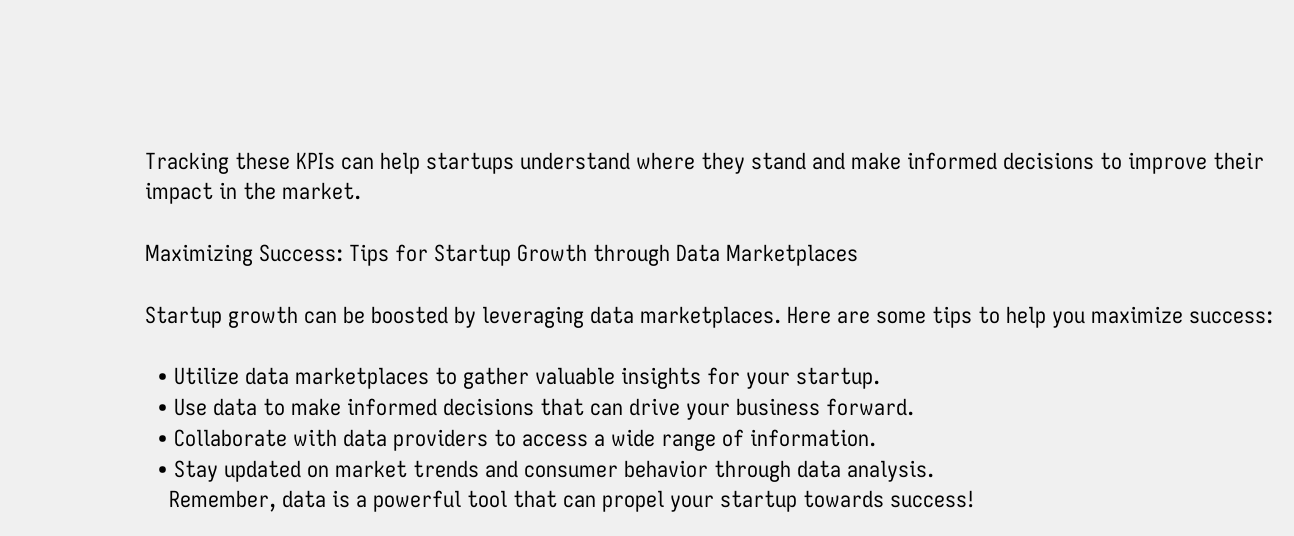Tracking these KPIs can help startups understand where they stand and make informed decisions to improve their impact in the market.

Maximizing Success: Tips for Startup Growth through Data Marketplaces

Startup growth can be boosted by leveraging data marketplaces. Here are some tips to help you maximize success:

  • Utilize data marketplaces to gather valuable insights for your startup.
  • Use data to make informed decisions that can drive your business forward.
  • Collaborate with data providers to access a wide range of information.
  • Stay updated on market trends and consumer behavior through data analysis.
    Remember, data is a powerful tool that can propel your startup towards success!